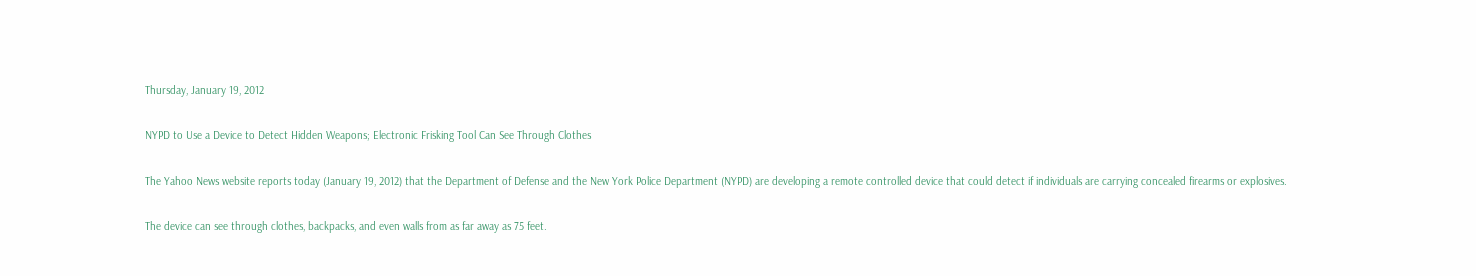Thursday, January 19, 2012

NYPD to Use a Device to Detect Hidden Weapons; Electronic Frisking Tool Can See Through Clothes

The Yahoo News website reports today (January 19, 2012) that the Department of Defense and the New York Police Department (NYPD) are developing a remote controlled device that could detect if individuals are carrying concealed firearms or explosives.

The device can see through clothes, backpacks, and even walls from as far away as 75 feet.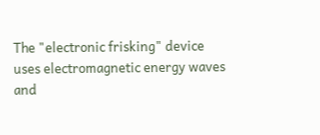The "electronic frisking" device uses electromagnetic energy waves and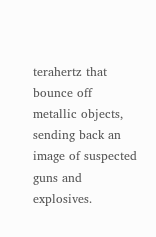terahertz that bounce off metallic objects, sending back an image of suspected guns and explosives.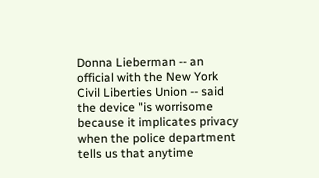Donna Lieberman -- an official with the New York Civil Liberties Union -- said the device "is worrisome because it implicates privacy when the police department tells us that anytime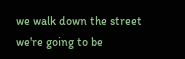we walk down the street we're going to be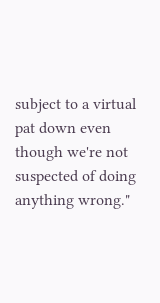subject to a virtual pat down even though we're not suspected of doing anything wrong."